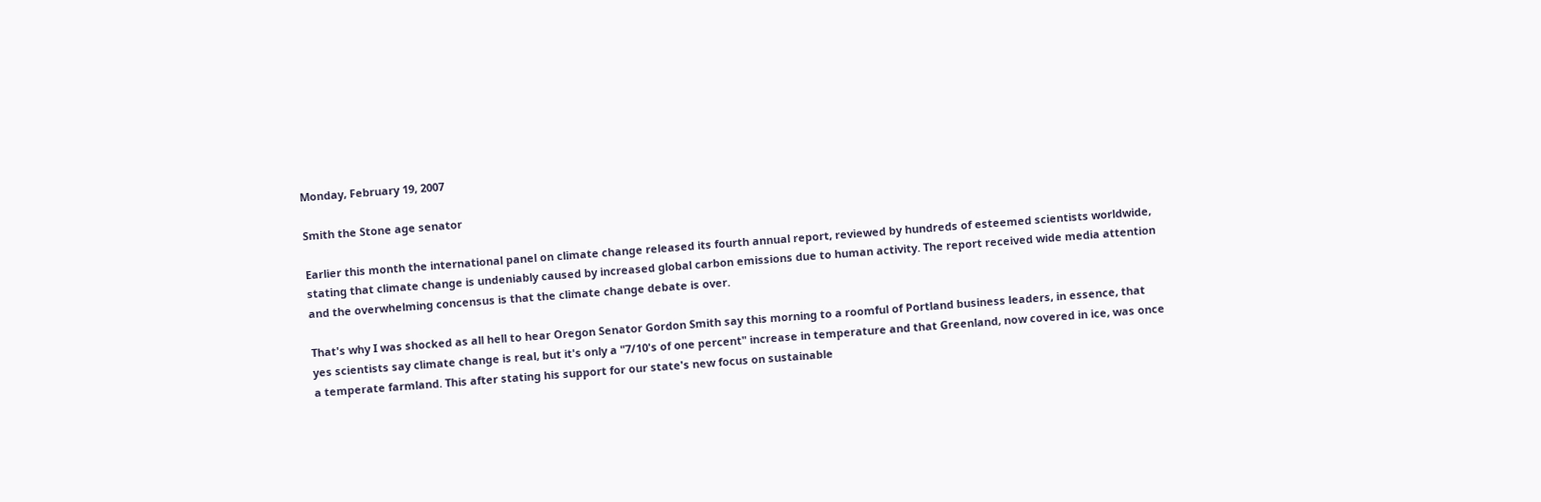Monday, February 19, 2007

Smith the Stone age senator

Earlier this month the international panel on climate change released its fourth annual report, reviewed by hundreds of esteemed scientists worldwide, stating that climate change is undeniably caused by increased global carbon emissions due to human activity. The report received wide media attention and the overwhelming concensus is that the climate change debate is over.

That's why I was shocked as all hell to hear Oregon Senator Gordon Smith say this morning to a roomful of Portland business leaders, in essence, that yes scientists say climate change is real, but it's only a "7/10's of one percent" increase in temperature and that Greenland, now covered in ice, was once a temperate farmland. This after stating his support for our state's new focus on sustainable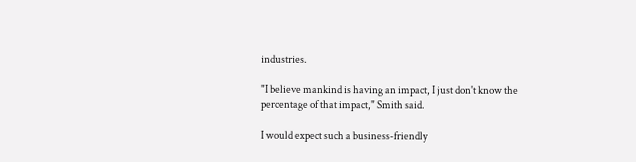industries.

"I believe mankind is having an impact, I just don't know the percentage of that impact," Smith said.

I would expect such a business-friendly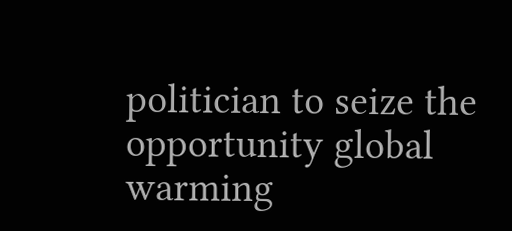politician to seize the opportunity global warming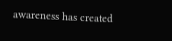awareness has created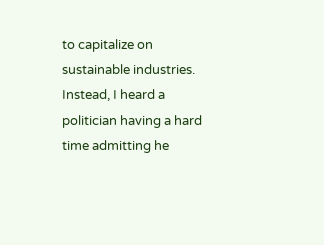to capitalize on sustainable industries. Instead, I heard a politician having a hard time admitting he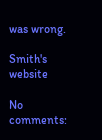was wrong.

Smith's website

No comments: